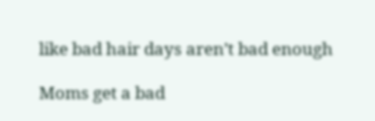like bad hair days aren’t bad enough

Moms get a bad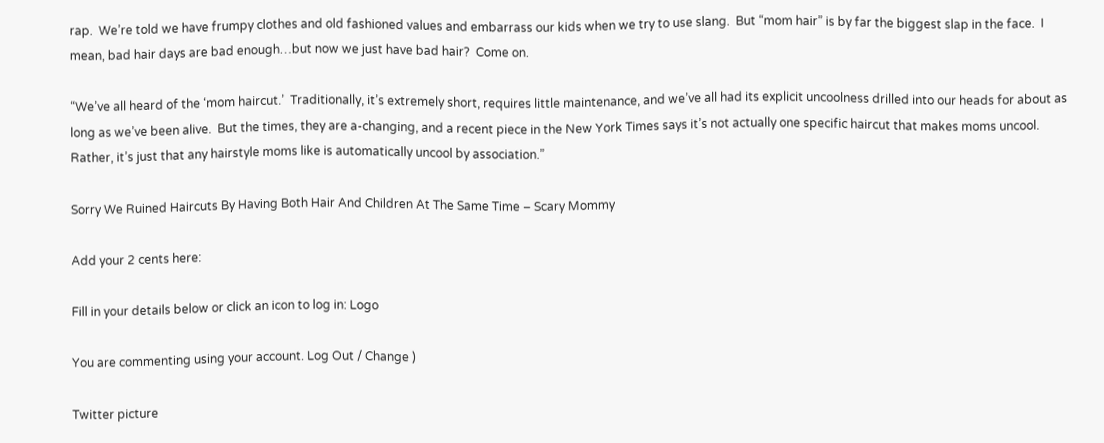rap.  We’re told we have frumpy clothes and old fashioned values and embarrass our kids when we try to use slang.  But “mom hair” is by far the biggest slap in the face.  I mean, bad hair days are bad enough…but now we just have bad hair?  Come on.

“We’ve all heard of the ‘mom haircut.’  Traditionally, it’s extremely short, requires little maintenance, and we’ve all had its explicit uncoolness drilled into our heads for about as long as we’ve been alive.  But the times, they are a-changing, and a recent piece in the New York Times says it’s not actually one specific haircut that makes moms uncool.  Rather, it’s just that any hairstyle moms like is automatically uncool by association.”

Sorry We Ruined Haircuts By Having Both Hair And Children At The Same Time – Scary Mommy

Add your 2 cents here:

Fill in your details below or click an icon to log in: Logo

You are commenting using your account. Log Out / Change )

Twitter picture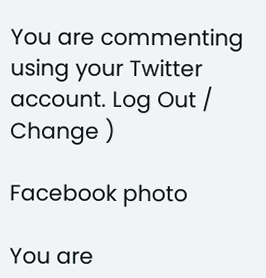You are commenting using your Twitter account. Log Out / Change )

Facebook photo

You are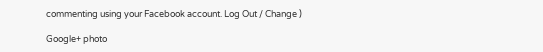commenting using your Facebook account. Log Out / Change )

Google+ photo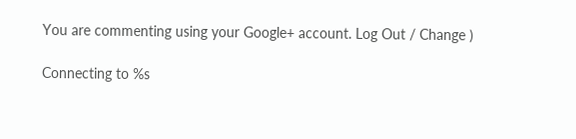You are commenting using your Google+ account. Log Out / Change )

Connecting to %s